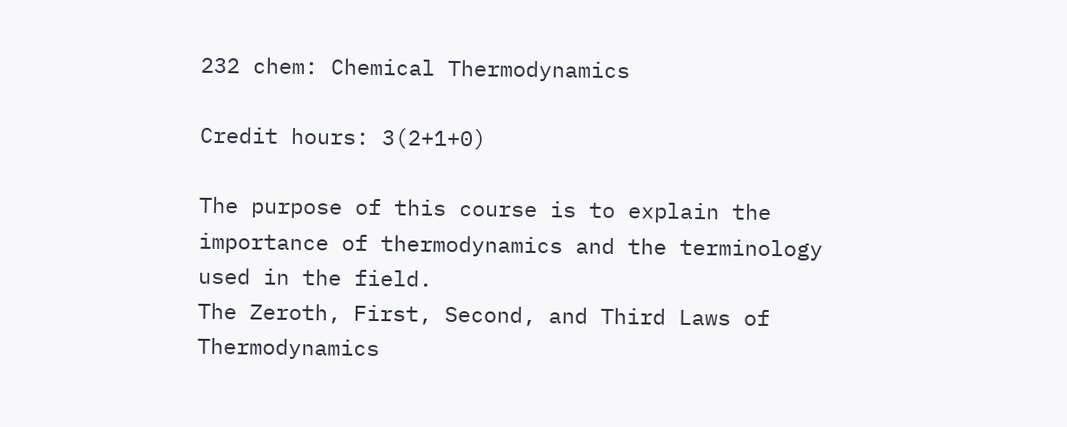232 chem: Chemical Thermodynamics

Credit hours: 3(2+1+0)

The purpose of this course is to explain the importance of thermodynamics and the terminology used in the field.
The Zeroth, First, Second, and Third Laws of Thermodynamics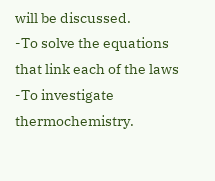will be discussed.
-To solve the equations that link each of the laws
-To investigate thermochemistry.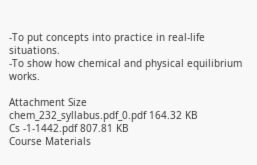-To put concepts into practice in real-life situations.
-To show how chemical and physical equilibrium works.

Attachment Size
chem_232_syllabus.pdf_0.pdf 164.32 KB
Cs -1-1442.pdf 807.81 KB
Course Materials